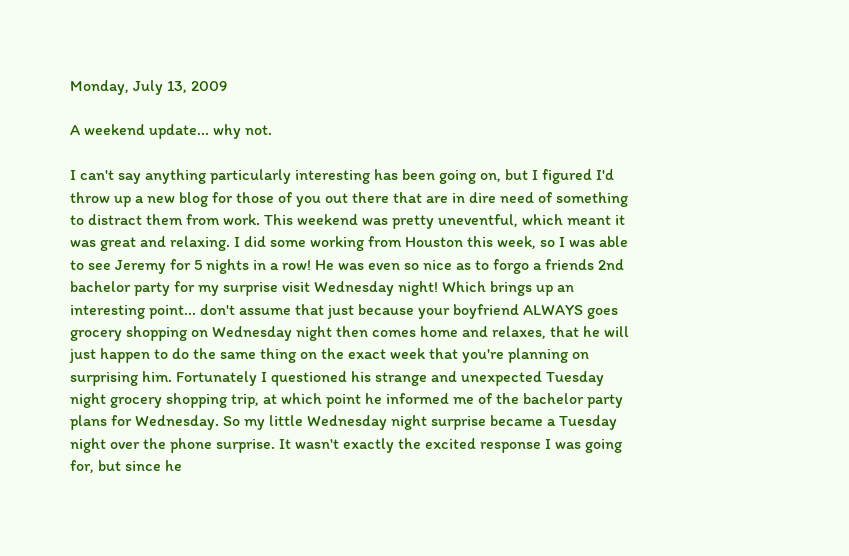Monday, July 13, 2009

A weekend update... why not.

I can't say anything particularly interesting has been going on, but I figured I'd throw up a new blog for those of you out there that are in dire need of something to distract them from work. This weekend was pretty uneventful, which meant it was great and relaxing. I did some working from Houston this week, so I was able to see Jeremy for 5 nights in a row! He was even so nice as to forgo a friends 2nd bachelor party for my surprise visit Wednesday night! Which brings up an interesting point... don't assume that just because your boyfriend ALWAYS goes grocery shopping on Wednesday night then comes home and relaxes, that he will just happen to do the same thing on the exact week that you're planning on surprising him. Fortunately I questioned his strange and unexpected Tuesday night grocery shopping trip, at which point he informed me of the bachelor party plans for Wednesday. So my little Wednesday night surprise became a Tuesday night over the phone surprise. It wasn't exactly the excited response I was going for, but since he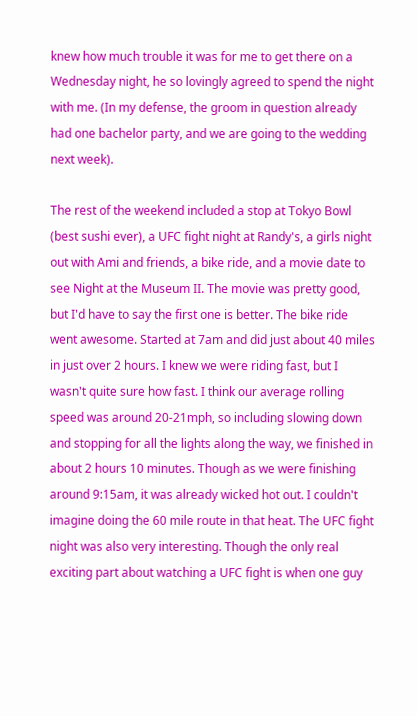knew how much trouble it was for me to get there on a Wednesday night, he so lovingly agreed to spend the night with me. (In my defense, the groom in question already had one bachelor party, and we are going to the wedding next week).

The rest of the weekend included a stop at Tokyo Bowl (best sushi ever), a UFC fight night at Randy's, a girls night out with Ami and friends, a bike ride, and a movie date to see Night at the Museum II. The movie was pretty good, but I'd have to say the first one is better. The bike ride went awesome. Started at 7am and did just about 40 miles in just over 2 hours. I knew we were riding fast, but I wasn't quite sure how fast. I think our average rolling speed was around 20-21mph, so including slowing down and stopping for all the lights along the way, we finished in about 2 hours 10 minutes. Though as we were finishing around 9:15am, it was already wicked hot out. I couldn't imagine doing the 60 mile route in that heat. The UFC fight night was also very interesting. Though the only real exciting part about watching a UFC fight is when one guy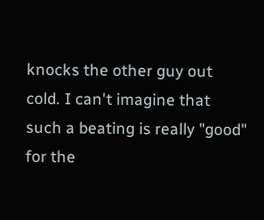knocks the other guy out cold. I can't imagine that such a beating is really "good" for the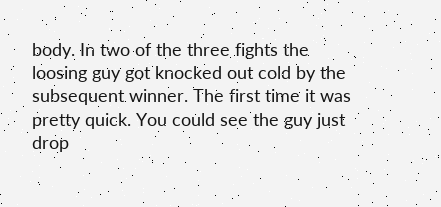body. In two of the three fights the loosing guy got knocked out cold by the subsequent winner. The first time it was pretty quick. You could see the guy just drop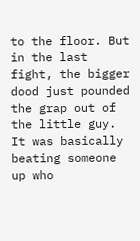to the floor. But in the last fight, the bigger dood just pounded the grap out of the little guy. It was basically beating someone up who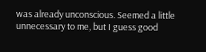was already unconscious. Seemed a little unnecessary to me, but I guess good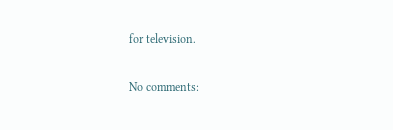for television.

No comments: